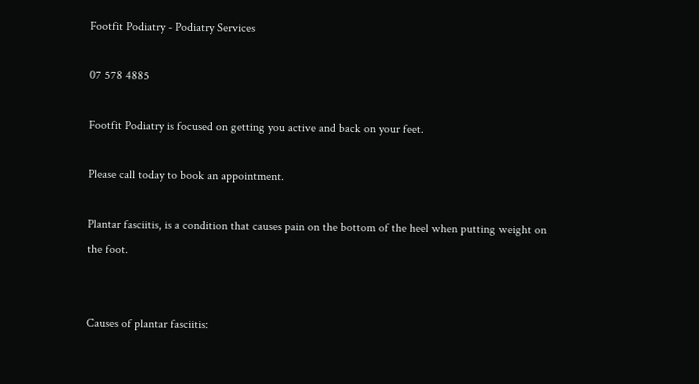Footfit Podiatry - Podiatry Services

07 578 4885

Footfit Podiatry is focused on getting you active and back on your feet.

Please call today to book an appointment.

Plantar fasciitis, is a condition that causes pain on the bottom of the heel when putting weight on the foot.


Causes of plantar fasciitis: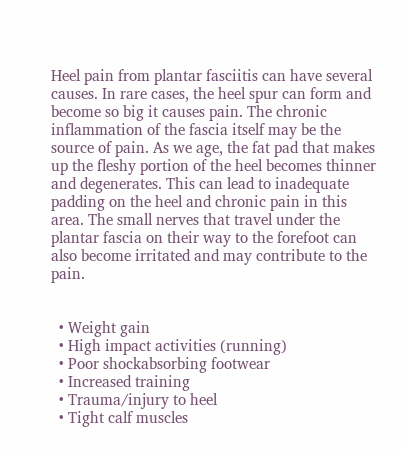Heel pain from plantar fasciitis can have several causes. In rare cases, the heel spur can form and become so big it causes pain. The chronic inflammation of the fascia itself may be the source of pain. As we age, the fat pad that makes up the fleshy portion of the heel becomes thinner and degenerates. This can lead to inadequate padding on the heel and chronic pain in this area. The small nerves that travel under the plantar fascia on their way to the forefoot can also become irritated and may contribute to the pain.


  • Weight gain
  • High impact activities (running)
  • Poor shockabsorbing footwear
  • Increased training
  • Trauma/injury to heel
  • Tight calf muscles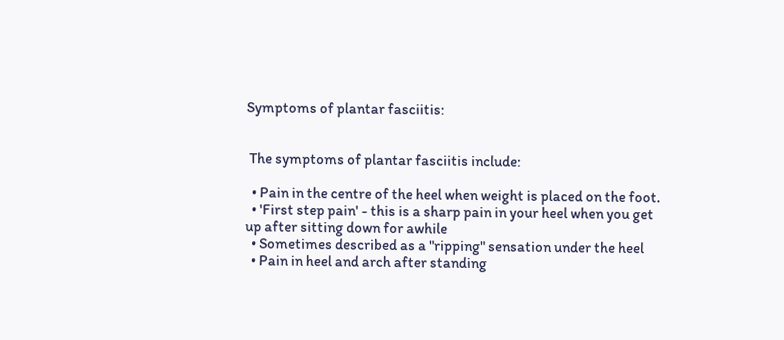Symptoms of plantar fasciitis:


 The symptoms of plantar fasciitis include:

  • Pain in the centre of the heel when weight is placed on the foot.
  • 'First step pain' - this is a sharp pain in your heel when you get up after sitting down for awhile
  • Sometimes described as a "ripping" sensation under the heel
  • Pain in heel and arch after standing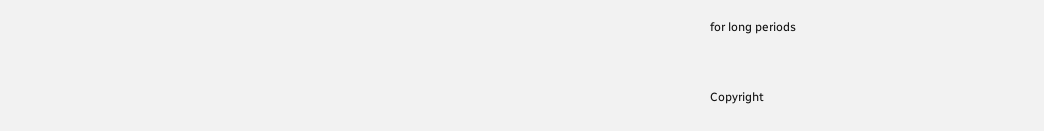for long periods


Copyright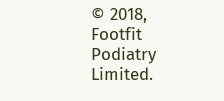© 2018, Footfit Podiatry Limited.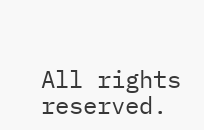All rights reserved.